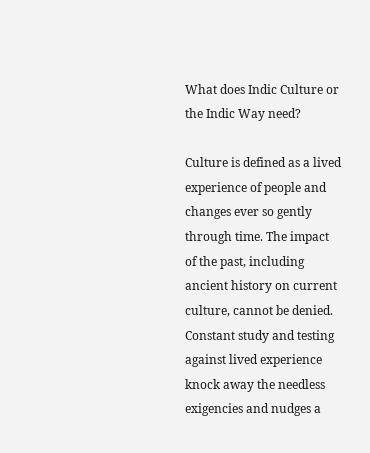What does Indic Culture or the Indic Way need?

Culture is defined as a lived experience of people and changes ever so gently through time. The impact of the past, including ancient history on current culture, cannot be denied. Constant study and testing against lived experience knock away the needless exigencies and nudges a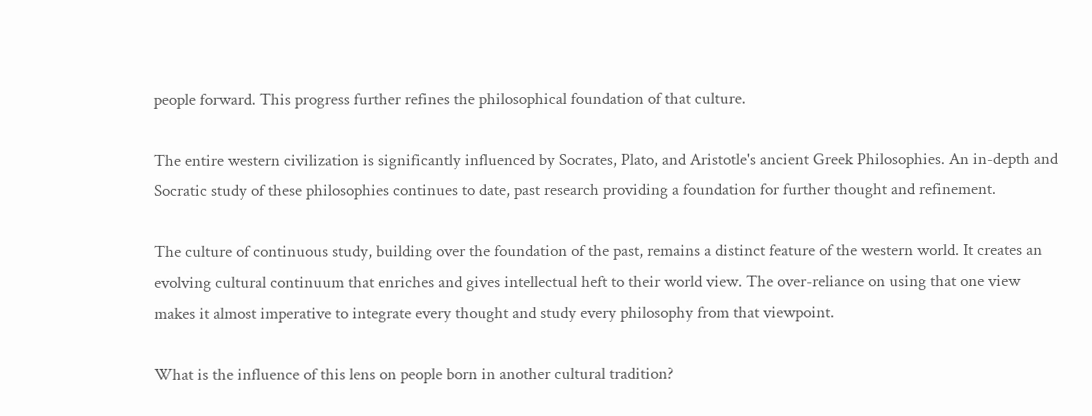people forward. This progress further refines the philosophical foundation of that culture.

The entire western civilization is significantly influenced by Socrates, Plato, and Aristotle's ancient Greek Philosophies. An in-depth and Socratic study of these philosophies continues to date, past research providing a foundation for further thought and refinement.

The culture of continuous study, building over the foundation of the past, remains a distinct feature of the western world. It creates an evolving cultural continuum that enriches and gives intellectual heft to their world view. The over-reliance on using that one view makes it almost imperative to integrate every thought and study every philosophy from that viewpoint.

What is the influence of this lens on people born in another cultural tradition?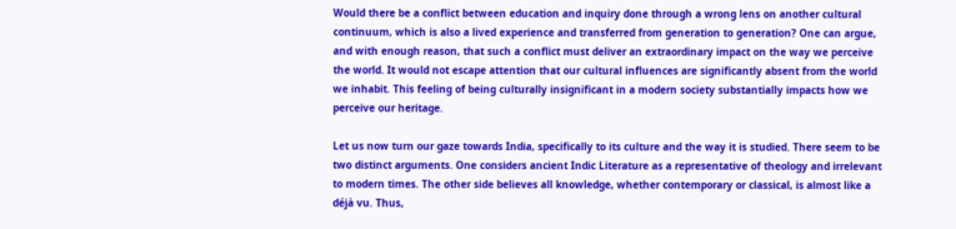Would there be a conflict between education and inquiry done through a wrong lens on another cultural continuum, which is also a lived experience and transferred from generation to generation? One can argue, and with enough reason, that such a conflict must deliver an extraordinary impact on the way we perceive the world. It would not escape attention that our cultural influences are significantly absent from the world we inhabit. This feeling of being culturally insignificant in a modern society substantially impacts how we perceive our heritage.

Let us now turn our gaze towards India, specifically to its culture and the way it is studied. There seem to be two distinct arguments. One considers ancient Indic Literature as a representative of theology and irrelevant to modern times. The other side believes all knowledge, whether contemporary or classical, is almost like a déjà vu. Thus,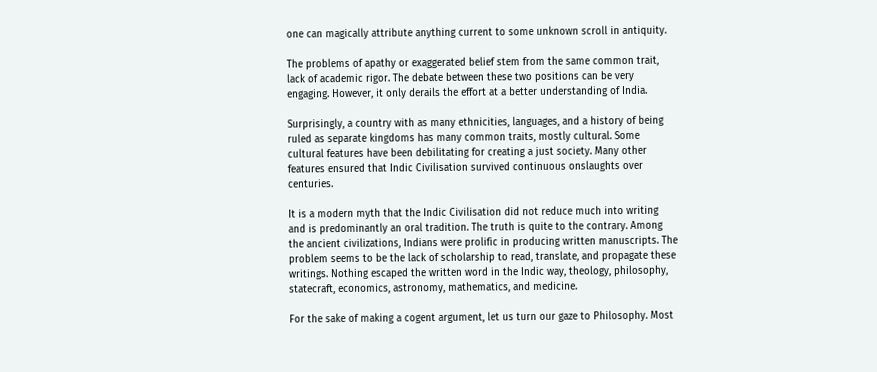one can magically attribute anything current to some unknown scroll in antiquity.

The problems of apathy or exaggerated belief stem from the same common trait, lack of academic rigor. The debate between these two positions can be very engaging. However, it only derails the effort at a better understanding of India.

Surprisingly, a country with as many ethnicities, languages, and a history of being ruled as separate kingdoms has many common traits, mostly cultural. Some cultural features have been debilitating for creating a just society. Many other features ensured that Indic Civilisation survived continuous onslaughts over centuries.

It is a modern myth that the Indic Civilisation did not reduce much into writing and is predominantly an oral tradition. The truth is quite to the contrary. Among the ancient civilizations, Indians were prolific in producing written manuscripts. The problem seems to be the lack of scholarship to read, translate, and propagate these writings. Nothing escaped the written word in the Indic way, theology, philosophy, statecraft, economics, astronomy, mathematics, and medicine.

For the sake of making a cogent argument, let us turn our gaze to Philosophy. Most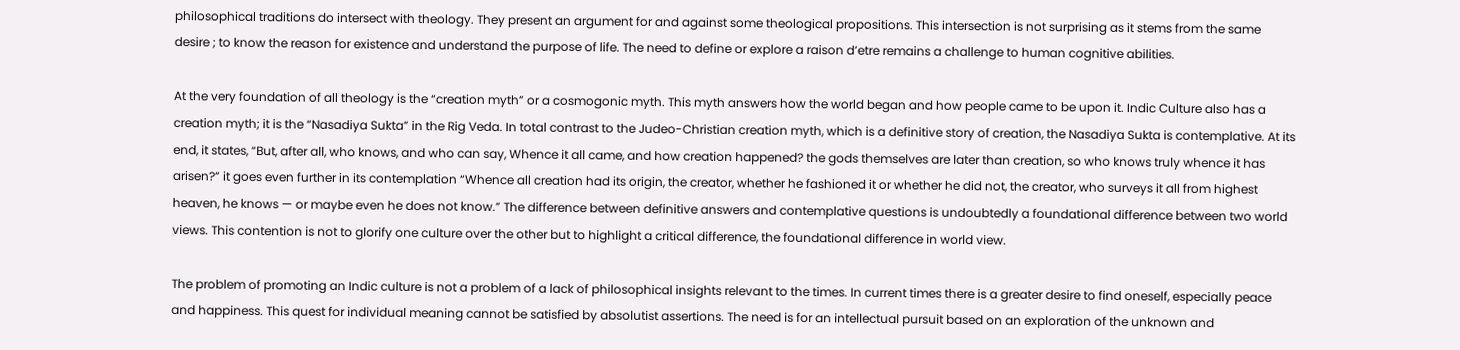philosophical traditions do intersect with theology. They present an argument for and against some theological propositions. This intersection is not surprising as it stems from the same desire ; to know the reason for existence and understand the purpose of life. The need to define or explore a raison d’etre remains a challenge to human cognitive abilities.

At the very foundation of all theology is the “creation myth” or a cosmogonic myth. This myth answers how the world began and how people came to be upon it. Indic Culture also has a creation myth; it is the “Nasadiya Sukta” in the Rig Veda. In total contrast to the Judeo-Christian creation myth, which is a definitive story of creation, the Nasadiya Sukta is contemplative. At its end, it states, “But, after all, who knows, and who can say, Whence it all came, and how creation happened? the gods themselves are later than creation, so who knows truly whence it has arisen?” it goes even further in its contemplation “Whence all creation had its origin, the creator, whether he fashioned it or whether he did not, the creator, who surveys it all from highest heaven, he knows — or maybe even he does not know.” The difference between definitive answers and contemplative questions is undoubtedly a foundational difference between two world views. This contention is not to glorify one culture over the other but to highlight a critical difference, the foundational difference in world view.

The problem of promoting an Indic culture is not a problem of a lack of philosophical insights relevant to the times. In current times there is a greater desire to find oneself, especially peace and happiness. This quest for individual meaning cannot be satisfied by absolutist assertions. The need is for an intellectual pursuit based on an exploration of the unknown and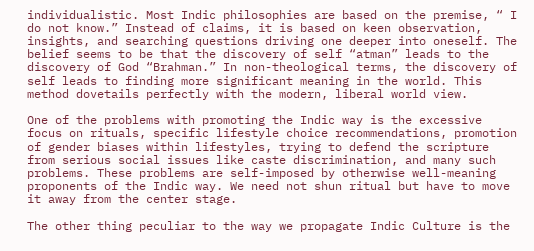individualistic. Most Indic philosophies are based on the premise, “ I do not know.” Instead of claims, it is based on keen observation, insights, and searching questions driving one deeper into oneself. The belief seems to be that the discovery of self “atman” leads to the discovery of God “Brahman.” In non-theological terms, the discovery of self leads to finding more significant meaning in the world. This method dovetails perfectly with the modern, liberal world view.

One of the problems with promoting the Indic way is the excessive focus on rituals, specific lifestyle choice recommendations, promotion of gender biases within lifestyles, trying to defend the scripture from serious social issues like caste discrimination, and many such problems. These problems are self-imposed by otherwise well-meaning proponents of the Indic way. We need not shun ritual but have to move it away from the center stage.

The other thing peculiar to the way we propagate Indic Culture is the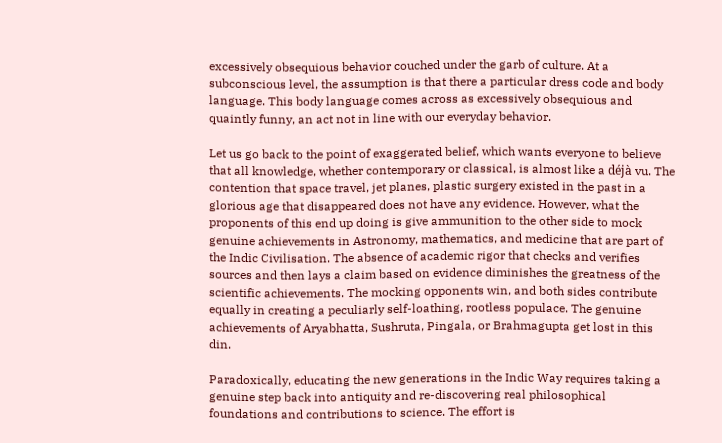excessively obsequious behavior couched under the garb of culture. At a subconscious level, the assumption is that there a particular dress code and body language. This body language comes across as excessively obsequious and quaintly funny, an act not in line with our everyday behavior.

Let us go back to the point of exaggerated belief, which wants everyone to believe that all knowledge, whether contemporary or classical, is almost like a déjà vu. The contention that space travel, jet planes, plastic surgery existed in the past in a glorious age that disappeared does not have any evidence. However, what the proponents of this end up doing is give ammunition to the other side to mock genuine achievements in Astronomy, mathematics, and medicine that are part of the Indic Civilisation. The absence of academic rigor that checks and verifies sources and then lays a claim based on evidence diminishes the greatness of the scientific achievements. The mocking opponents win, and both sides contribute equally in creating a peculiarly self-loathing, rootless populace. The genuine achievements of Aryabhatta, Sushruta, Pingala, or Brahmagupta get lost in this din.

Paradoxically, educating the new generations in the Indic Way requires taking a genuine step back into antiquity and re-discovering real philosophical foundations and contributions to science. The effort is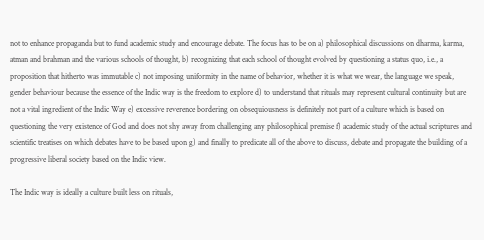not to enhance propaganda but to fund academic study and encourage debate. The focus has to be on a) philosophical discussions on dharma, karma, atman and brahman and the various schools of thought, b) recognizing that each school of thought evolved by questioning a status quo, i.e., a proposition that hitherto was immutable c) not imposing uniformity in the name of behavior, whether it is what we wear, the language we speak, gender behaviour because the essence of the Indic way is the freedom to explore d) to understand that rituals may represent cultural continuity but are not a vital ingredient of the Indic Way e) excessive reverence bordering on obsequiousness is definitely not part of a culture which is based on questioning the very existence of God and does not shy away from challenging any philosophical premise f) academic study of the actual scriptures and scientific treatises on which debates have to be based upon g) and finally to predicate all of the above to discuss, debate and propagate the building of a progressive liberal society based on the Indic view.

The Indic way is ideally a culture built less on rituals,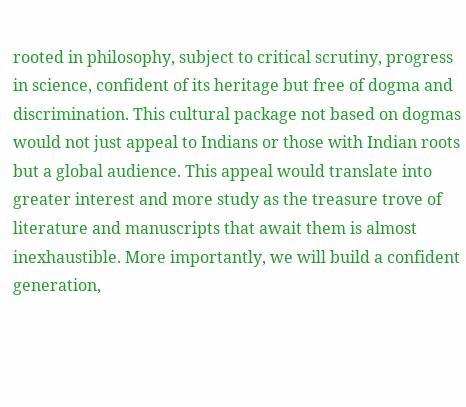rooted in philosophy, subject to critical scrutiny, progress in science, confident of its heritage but free of dogma and discrimination. This cultural package not based on dogmas would not just appeal to Indians or those with Indian roots but a global audience. This appeal would translate into greater interest and more study as the treasure trove of literature and manuscripts that await them is almost inexhaustible. More importantly, we will build a confident generation,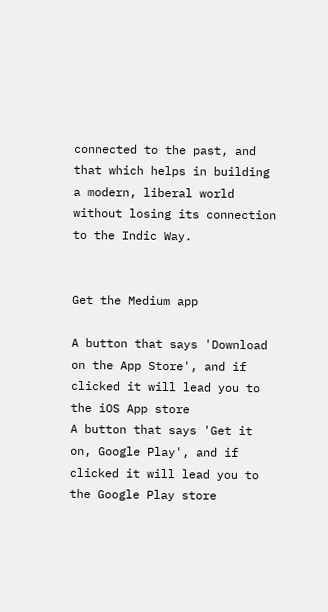connected to the past, and that which helps in building a modern, liberal world without losing its connection to the Indic Way.


Get the Medium app

A button that says 'Download on the App Store', and if clicked it will lead you to the iOS App store
A button that says 'Get it on, Google Play', and if clicked it will lead you to the Google Play store